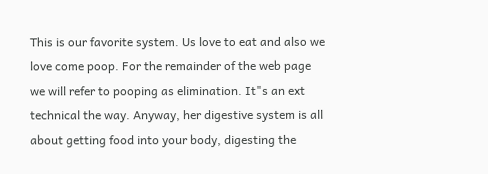This is our favorite system. Us love to eat and also we love come poop. For the remainder of the web page we will refer to pooping as elimination. It"s an ext technical the way. Anyway, her digestive system is all about getting food into your body, digesting the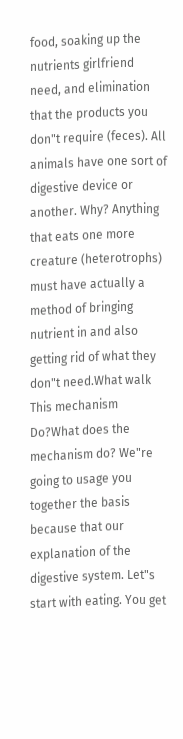food, soaking up the nutrients girlfriend need, and elimination that the products you don"t require (feces). All animals have one sort of digestive device or another. Why? Anything that eats one more creature (heterotrophs) must have actually a method of bringing nutrient in and also getting rid of what they don"t need.What walk This mechanism Do?What does the mechanism do? We"re going to usage you together the basis because that our explanation of the digestive system. Let"s start with eating. You get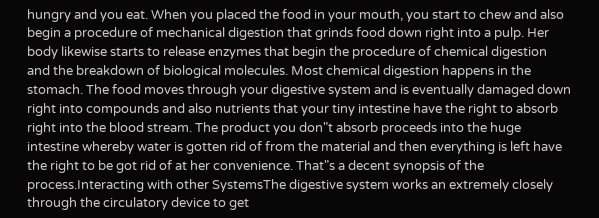hungry and you eat. When you placed the food in your mouth, you start to chew and also begin a procedure of mechanical digestion that grinds food down right into a pulp. Her body likewise starts to release enzymes that begin the procedure of chemical digestion and the breakdown of biological molecules. Most chemical digestion happens in the stomach. The food moves through your digestive system and is eventually damaged down right into compounds and also nutrients that your tiny intestine have the right to absorb right into the blood stream. The product you don"t absorb proceeds into the huge intestine whereby water is gotten rid of from the material and then everything is left have the right to be got rid of at her convenience. That"s a decent synopsis of the process.Interacting with other SystemsThe digestive system works an extremely closely through the circulatory device to get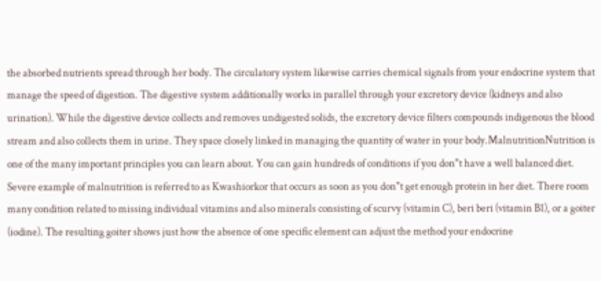the absorbed nutrients spread through her body. The circulatory system likewise carries chemical signals from your endocrine system that manage the speed of digestion. The digestive system additionally works in parallel through your excretory device (kidneys and also urination). While the digestive device collects and removes undigested solids, the excretory device filters compounds indigenous the blood stream and also collects them in urine. They space closely linked in managing the quantity of water in your body.MalnutritionNutrition is one of the many important principles you can learn about. You can gain hundreds of conditions if you don"t have a well balanced diet. Severe example of malnutrition is referred to as Kwashiorkor that occurs as soon as you don"t get enough protein in her diet. There room many condition related to missing individual vitamins and also minerals consisting of scurvy (vitamin C), beri beri (vitamin B1), or a goiter (iodine). The resulting goiter shows just how the absence of one specific element can adjust the method your endocrine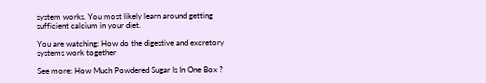system works. You most likely learn around getting sufficient calcium in your diet.

You are watching: How do the digestive and excretory systems work together

See more: How Much Powdered Sugar Is In One Box ?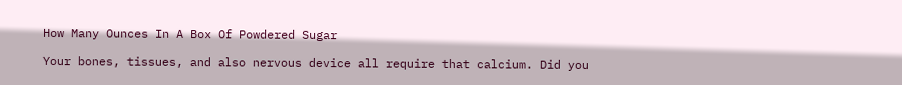How Many Ounces In A Box Of Powdered Sugar

Your bones, tissues, and also nervous device all require that calcium. Did you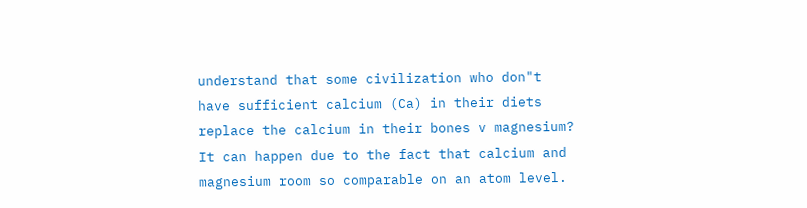understand that some civilization who don"t have sufficient calcium (Ca) in their diets replace the calcium in their bones v magnesium? It can happen due to the fact that calcium and magnesium room so comparable on an atom level.